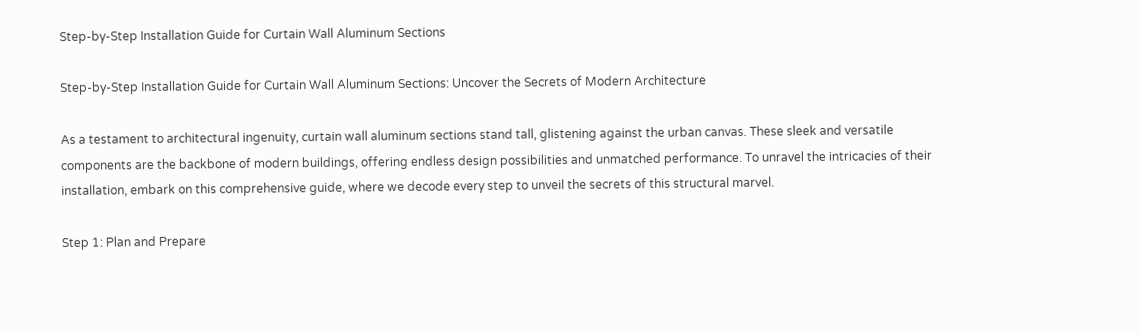Step-by-Step Installation Guide for Curtain Wall Aluminum Sections

Step-by-Step Installation Guide for Curtain Wall Aluminum Sections: Uncover the Secrets of Modern Architecture

As a testament to architectural ingenuity, curtain wall aluminum sections stand tall, glistening against the urban canvas. These sleek and versatile components are the backbone of modern buildings, offering endless design possibilities and unmatched performance. To unravel the intricacies of their installation, embark on this comprehensive guide, where we decode every step to unveil the secrets of this structural marvel.

Step 1: Plan and Prepare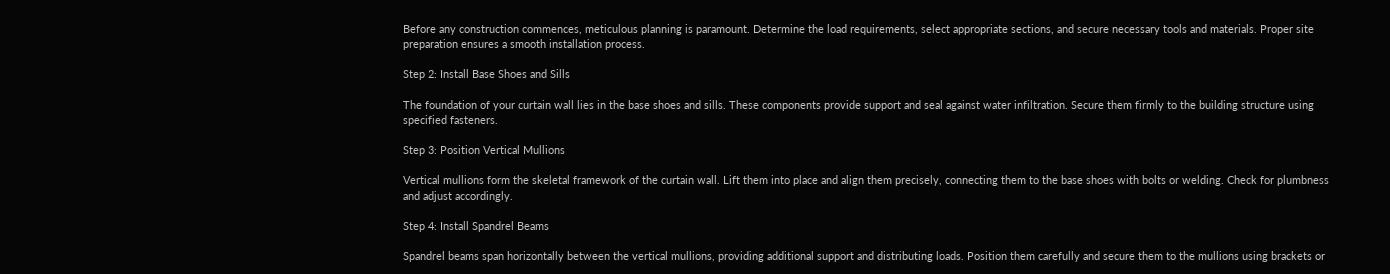Before any construction commences, meticulous planning is paramount. Determine the load requirements, select appropriate sections, and secure necessary tools and materials. Proper site preparation ensures a smooth installation process.

Step 2: Install Base Shoes and Sills

The foundation of your curtain wall lies in the base shoes and sills. These components provide support and seal against water infiltration. Secure them firmly to the building structure using specified fasteners.

Step 3: Position Vertical Mullions

Vertical mullions form the skeletal framework of the curtain wall. Lift them into place and align them precisely, connecting them to the base shoes with bolts or welding. Check for plumbness and adjust accordingly.

Step 4: Install Spandrel Beams

Spandrel beams span horizontally between the vertical mullions, providing additional support and distributing loads. Position them carefully and secure them to the mullions using brackets or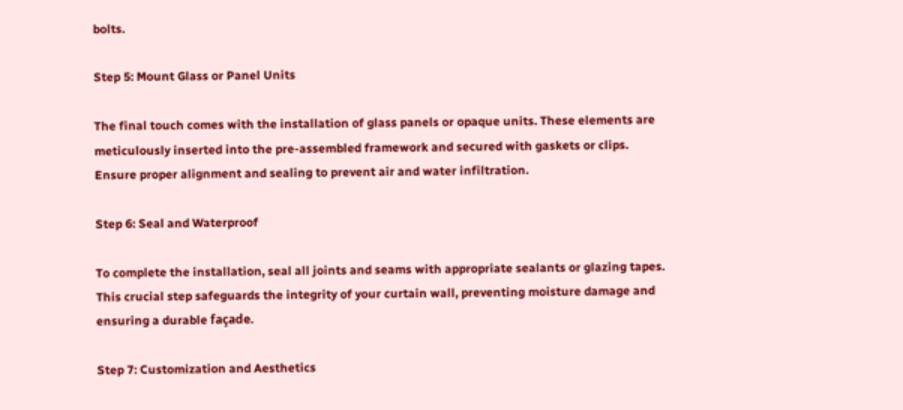bolts.

Step 5: Mount Glass or Panel Units

The final touch comes with the installation of glass panels or opaque units. These elements are meticulously inserted into the pre-assembled framework and secured with gaskets or clips. Ensure proper alignment and sealing to prevent air and water infiltration.

Step 6: Seal and Waterproof

To complete the installation, seal all joints and seams with appropriate sealants or glazing tapes. This crucial step safeguards the integrity of your curtain wall, preventing moisture damage and ensuring a durable façade.

Step 7: Customization and Aesthetics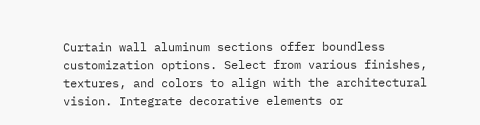Curtain wall aluminum sections offer boundless customization options. Select from various finishes, textures, and colors to align with the architectural vision. Integrate decorative elements or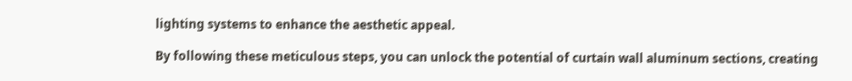lighting systems to enhance the aesthetic appeal.

By following these meticulous steps, you can unlock the potential of curtain wall aluminum sections, creating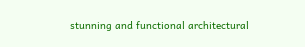stunning and functional architectural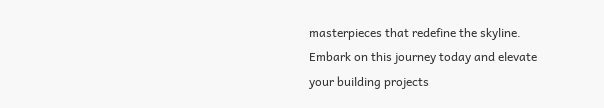masterpieces that redefine the skyline. Embark on this journey today and elevate your building projects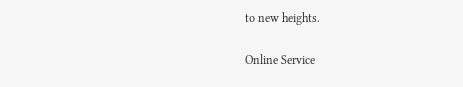to new heights.

Online Service